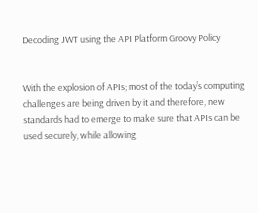Decoding JWT using the API Platform Groovy Policy


With the explosion of APIs; most of the today’s computing challenges are being driven by it and therefore, new standards had to emerge to make sure that APIs can be used securely, while allowing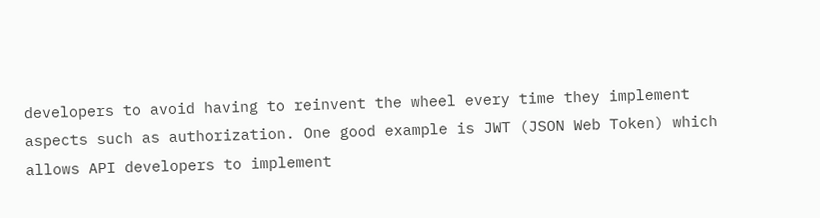developers to avoid having to reinvent the wheel every time they implement aspects such as authorization. One good example is JWT (JSON Web Token) which allows API developers to implement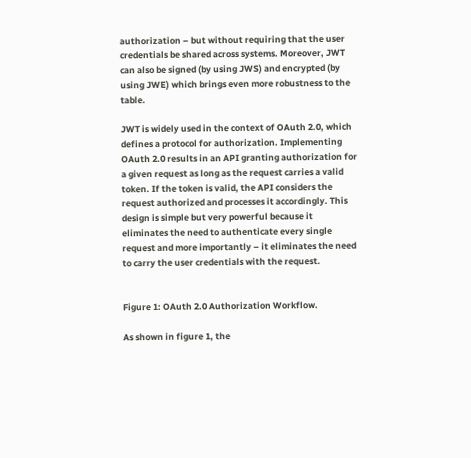authorization – but without requiring that the user credentials be shared across systems. Moreover, JWT can also be signed (by using JWS) and encrypted (by using JWE) which brings even more robustness to the table.

JWT is widely used in the context of OAuth 2.0, which defines a protocol for authorization. Implementing OAuth 2.0 results in an API granting authorization for a given request as long as the request carries a valid token. If the token is valid, the API considers the request authorized and processes it accordingly. This design is simple but very powerful because it eliminates the need to authenticate every single request and more importantly – it eliminates the need to carry the user credentials with the request.


Figure 1: OAuth 2.0 Authorization Workflow.

As shown in figure 1, the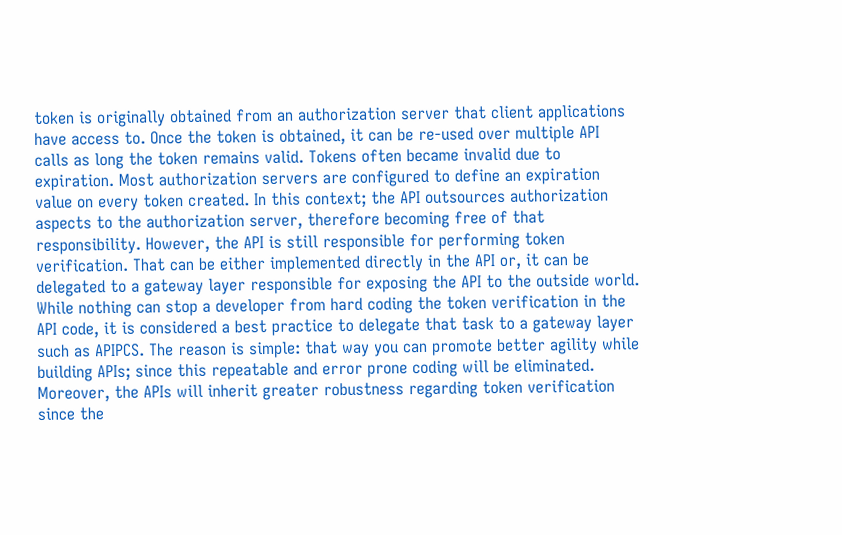token is originally obtained from an authorization server that client applications have access to. Once the token is obtained, it can be re-used over multiple API calls as long the token remains valid. Tokens often became invalid due to expiration. Most authorization servers are configured to define an expiration value on every token created. In this context; the API outsources authorization aspects to the authorization server, therefore becoming free of that responsibility. However, the API is still responsible for performing token verification. That can be either implemented directly in the API or, it can be delegated to a gateway layer responsible for exposing the API to the outside world. While nothing can stop a developer from hard coding the token verification in the API code, it is considered a best practice to delegate that task to a gateway layer such as APIPCS. The reason is simple: that way you can promote better agility while building APIs; since this repeatable and error prone coding will be eliminated. Moreover, the APIs will inherit greater robustness regarding token verification since the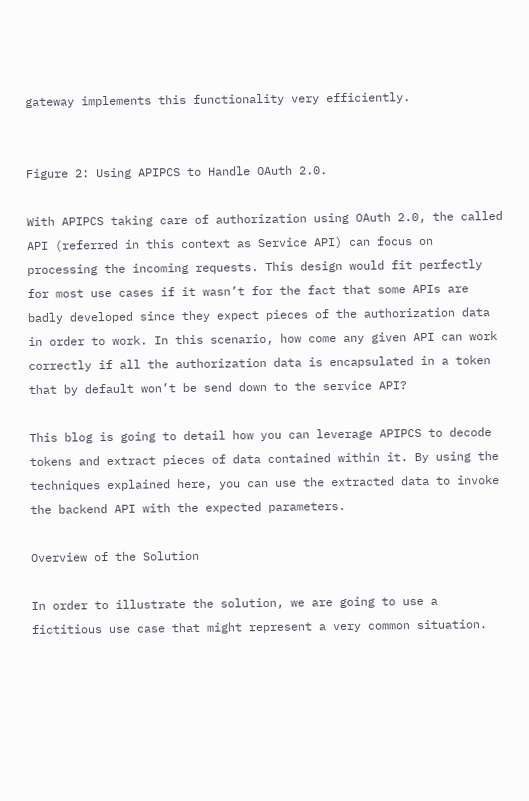gateway implements this functionality very efficiently.


Figure 2: Using APIPCS to Handle OAuth 2.0.

With APIPCS taking care of authorization using OAuth 2.0, the called API (referred in this context as Service API) can focus on processing the incoming requests. This design would fit perfectly for most use cases if it wasn’t for the fact that some APIs are badly developed since they expect pieces of the authorization data in order to work. In this scenario, how come any given API can work correctly if all the authorization data is encapsulated in a token that by default won’t be send down to the service API?

This blog is going to detail how you can leverage APIPCS to decode tokens and extract pieces of data contained within it. By using the techniques explained here, you can use the extracted data to invoke the backend API with the expected parameters.

Overview of the Solution

In order to illustrate the solution, we are going to use a fictitious use case that might represent a very common situation.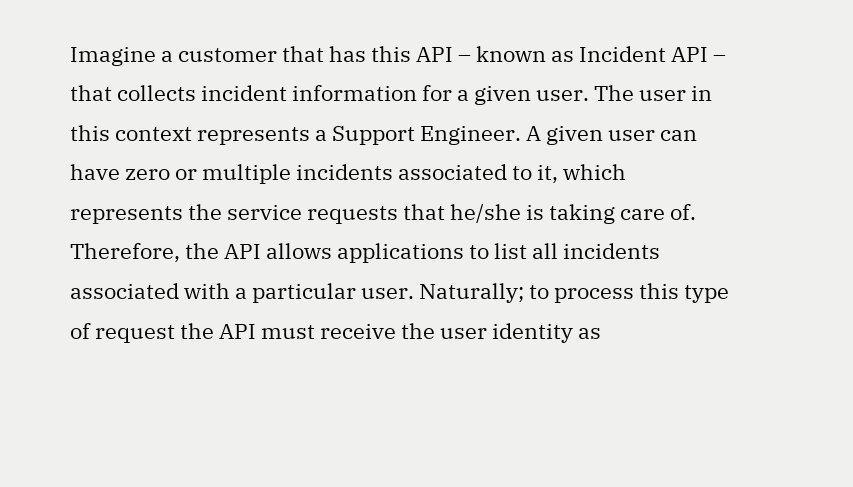Imagine a customer that has this API – known as Incident API – that collects incident information for a given user. The user in this context represents a Support Engineer. A given user can have zero or multiple incidents associated to it, which represents the service requests that he/she is taking care of. Therefore, the API allows applications to list all incidents associated with a particular user. Naturally; to process this type of request the API must receive the user identity as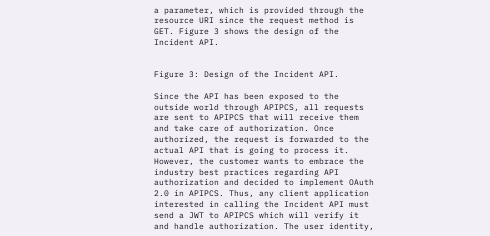a parameter, which is provided through the resource URI since the request method is GET. Figure 3 shows the design of the Incident API.


Figure 3: Design of the Incident API.

Since the API has been exposed to the outside world through APIPCS, all requests are sent to APIPCS that will receive them and take care of authorization. Once authorized, the request is forwarded to the actual API that is going to process it. However, the customer wants to embrace the industry best practices regarding API authorization and decided to implement OAuth 2.0 in APIPCS. Thus, any client application interested in calling the Incident API must send a JWT to APIPCS which will verify it and handle authorization. The user identity,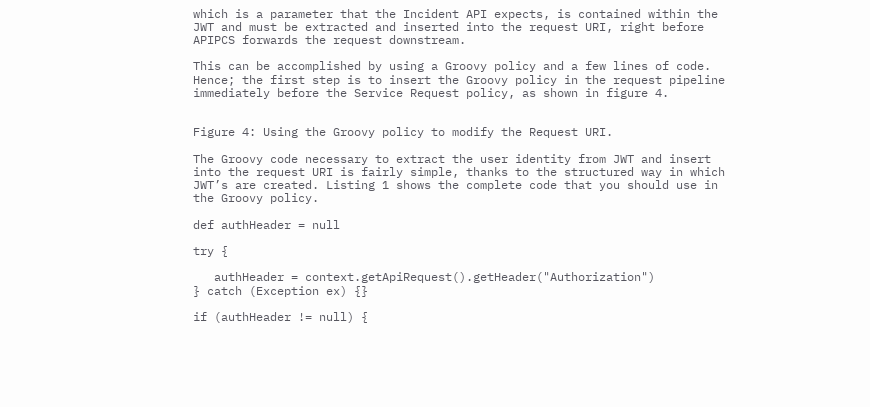which is a parameter that the Incident API expects, is contained within the JWT and must be extracted and inserted into the request URI, right before APIPCS forwards the request downstream.

This can be accomplished by using a Groovy policy and a few lines of code. Hence; the first step is to insert the Groovy policy in the request pipeline immediately before the Service Request policy, as shown in figure 4.


Figure 4: Using the Groovy policy to modify the Request URI.

The Groovy code necessary to extract the user identity from JWT and insert into the request URI is fairly simple, thanks to the structured way in which JWT’s are created. Listing 1 shows the complete code that you should use in the Groovy policy.

def authHeader = null

try {

   authHeader = context.getApiRequest().getHeader("Authorization")
} catch (Exception ex) {}

if (authHeader != null) {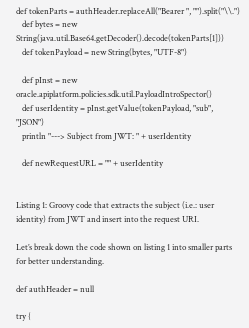def tokenParts = authHeader.replaceAll("Bearer ", "").split("\\.")
   def bytes = new String(java.util.Base64.getDecoder().decode(tokenParts[1]))
   def tokenPayload = new String(bytes, "UTF-8")

   def pInst = new oracle.apiplatform.policies.sdk.util.PayloadIntroSpector()
   def userIdentity = pInst.getValue(tokenPayload, "sub", "JSON")
   println "---> Subject from JWT: " + userIdentity

   def newRequestURL = "" + userIdentity


Listing 1: Groovy code that extracts the subject (i.e.: user identity) from JWT and insert into the request URI.

Let’s break down the code shown on listing 1 into smaller parts for better understanding.

def authHeader = null

try {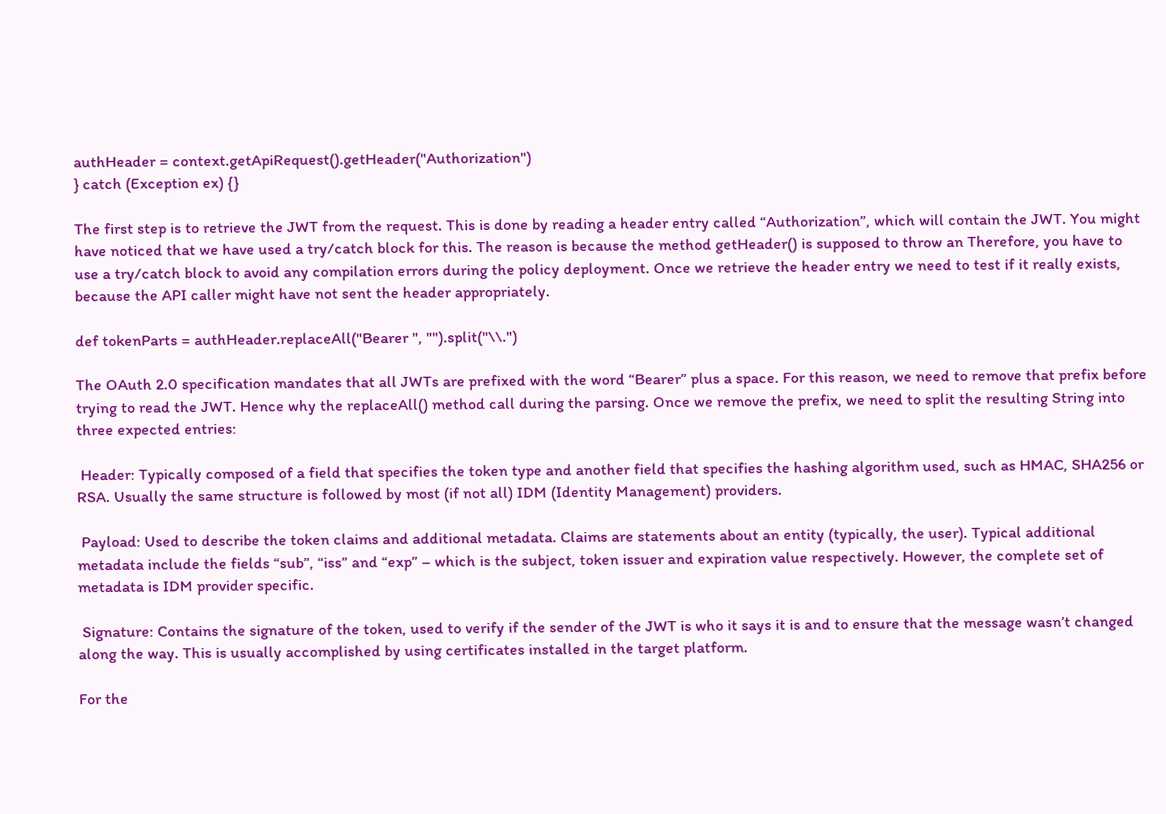authHeader = context.getApiRequest().getHeader("Authorization")
} catch (Exception ex) {}

The first step is to retrieve the JWT from the request. This is done by reading a header entry called “Authorization”, which will contain the JWT. You might have noticed that we have used a try/catch block for this. The reason is because the method getHeader() is supposed to throw an Therefore, you have to use a try/catch block to avoid any compilation errors during the policy deployment. Once we retrieve the header entry we need to test if it really exists, because the API caller might have not sent the header appropriately.

def tokenParts = authHeader.replaceAll("Bearer ", "").split("\\.")

The OAuth 2.0 specification mandates that all JWTs are prefixed with the word “Bearer” plus a space. For this reason, we need to remove that prefix before trying to read the JWT. Hence why the replaceAll() method call during the parsing. Once we remove the prefix, we need to split the resulting String into three expected entries:

 Header: Typically composed of a field that specifies the token type and another field that specifies the hashing algorithm used, such as HMAC, SHA256 or RSA. Usually the same structure is followed by most (if not all) IDM (Identity Management) providers.

 Payload: Used to describe the token claims and additional metadata. Claims are statements about an entity (typically, the user). Typical additional metadata include the fields “sub”, “iss” and “exp” – which is the subject, token issuer and expiration value respectively. However, the complete set of metadata is IDM provider specific.

 Signature: Contains the signature of the token, used to verify if the sender of the JWT is who it says it is and to ensure that the message wasn’t changed along the way. This is usually accomplished by using certificates installed in the target platform.

For the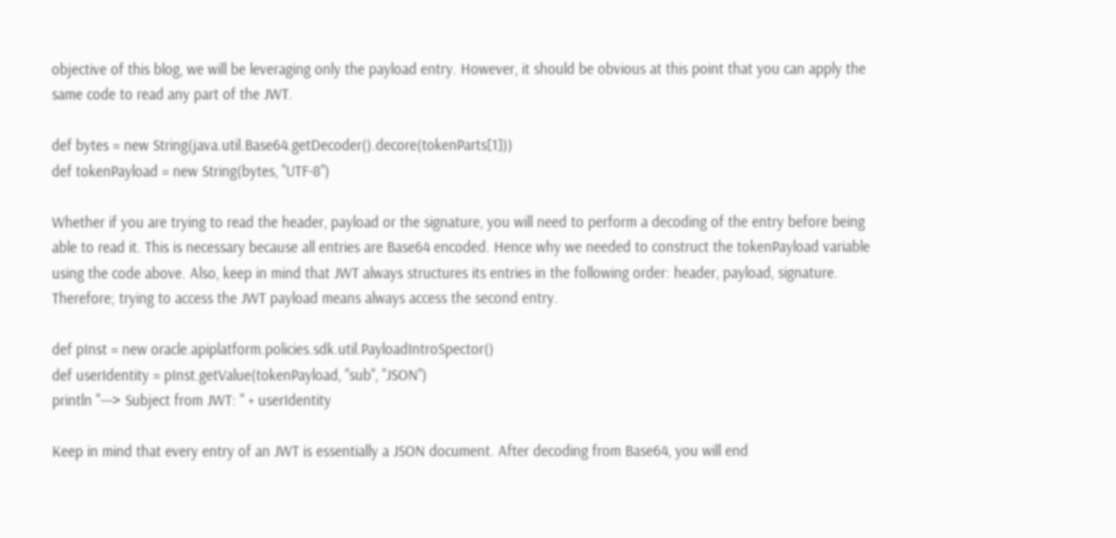objective of this blog, we will be leveraging only the payload entry. However, it should be obvious at this point that you can apply the same code to read any part of the JWT.

def bytes = new String(java.util.Base64.getDecoder().decore(tokenParts[1]))
def tokenPayload = new String(bytes, "UTF-8")

Whether if you are trying to read the header, payload or the signature, you will need to perform a decoding of the entry before being able to read it. This is necessary because all entries are Base64 encoded. Hence why we needed to construct the tokenPayload variable using the code above. Also, keep in mind that JWT always structures its entries in the following order: header, payload, signature. Therefore; trying to access the JWT payload means always access the second entry.

def pInst = new oracle.apiplatform.policies.sdk.util.PayloadIntroSpector()
def userIdentity = pInst.getValue(tokenPayload, "sub", "JSON")
println "---> Subject from JWT: " + userIdentity

Keep in mind that every entry of an JWT is essentially a JSON document. After decoding from Base64, you will end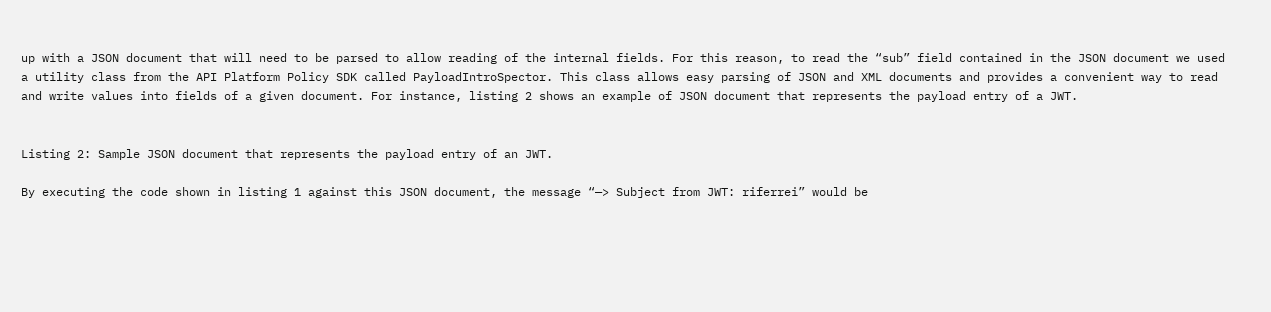up with a JSON document that will need to be parsed to allow reading of the internal fields. For this reason, to read the “sub” field contained in the JSON document we used a utility class from the API Platform Policy SDK called PayloadIntroSpector. This class allows easy parsing of JSON and XML documents and provides a convenient way to read and write values into fields of a given document. For instance, listing 2 shows an example of JSON document that represents the payload entry of a JWT.


Listing 2: Sample JSON document that represents the payload entry of an JWT.

By executing the code shown in listing 1 against this JSON document, the message “—> Subject from JWT: riferrei” would be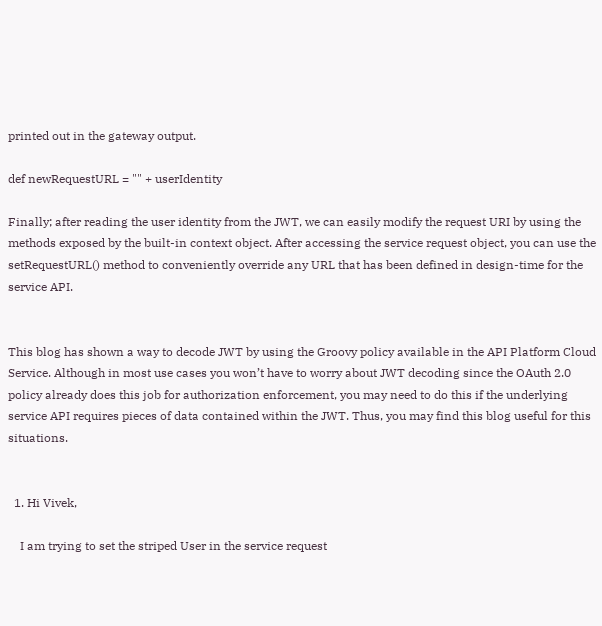printed out in the gateway output.

def newRequestURL = "" + userIdentity

Finally; after reading the user identity from the JWT, we can easily modify the request URI by using the methods exposed by the built-in context object. After accessing the service request object, you can use the setRequestURL() method to conveniently override any URL that has been defined in design-time for the service API.


This blog has shown a way to decode JWT by using the Groovy policy available in the API Platform Cloud Service. Although in most use cases you won’t have to worry about JWT decoding since the OAuth 2.0 policy already does this job for authorization enforcement, you may need to do this if the underlying service API requires pieces of data contained within the JWT. Thus, you may find this blog useful for this situations.


  1. Hi Vivek,

    I am trying to set the striped User in the service request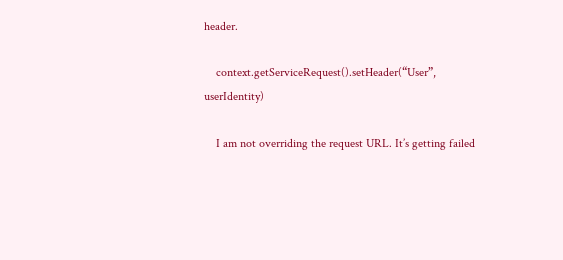header.

    context.getServiceRequest().setHeader(“User”, userIdentity)

    I am not overriding the request URL. It’s getting failed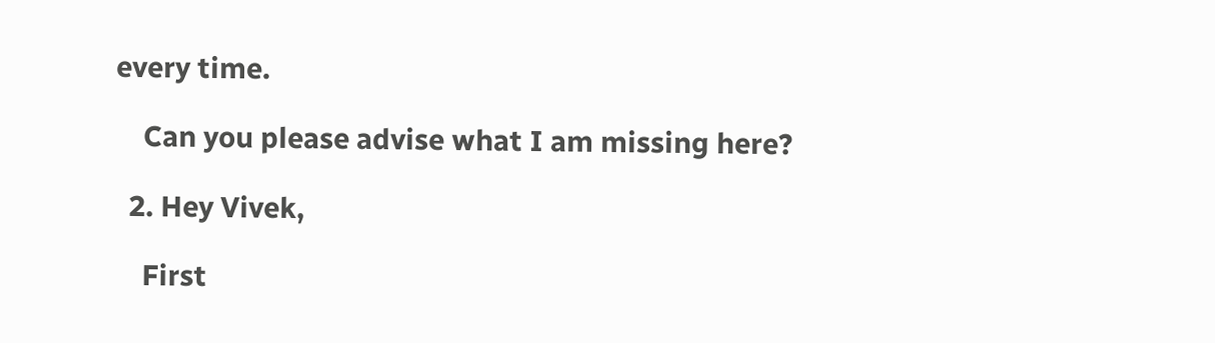every time.

    Can you please advise what I am missing here?

  2. Hey Vivek,

    First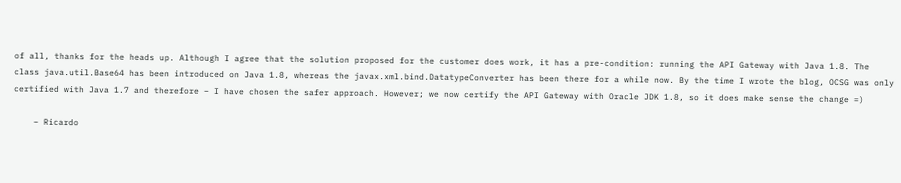of all, thanks for the heads up. Although I agree that the solution proposed for the customer does work, it has a pre-condition: running the API Gateway with Java 1.8. The class java.util.Base64 has been introduced on Java 1.8, whereas the javax.xml.bind.DatatypeConverter has been there for a while now. By the time I wrote the blog, OCSG was only certified with Java 1.7 and therefore – I have chosen the safer approach. However; we now certify the API Gateway with Oracle JDK 1.8, so it does make sense the change =)

    – Ricardo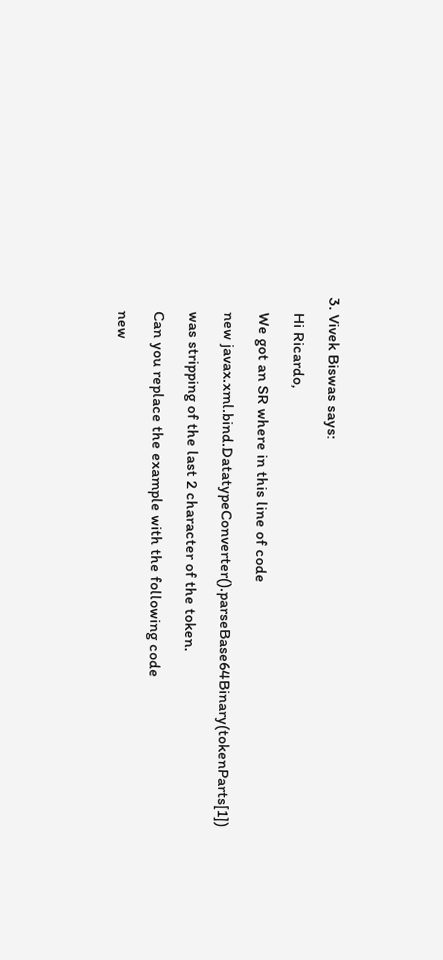3. Vivek Biswas says:

    Hi Ricardo,

    We got an SR where in this line of code

    new javax.xml.bind.DatatypeConverter().parseBase64Binary(tokenParts[1])

    was stripping of the last 2 character of the token.

    Can you replace the example with the following code

    new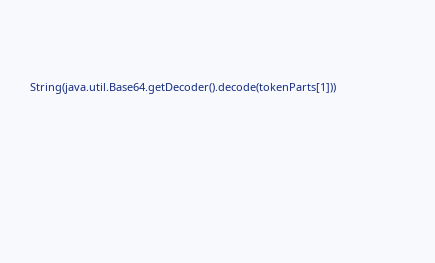String(java.util.Base64.getDecoder().decode(tokenParts[1]))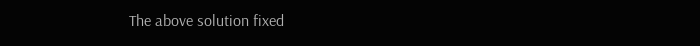The above solution fixed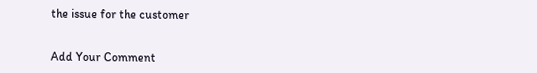the issue for the customer


Add Your Comment